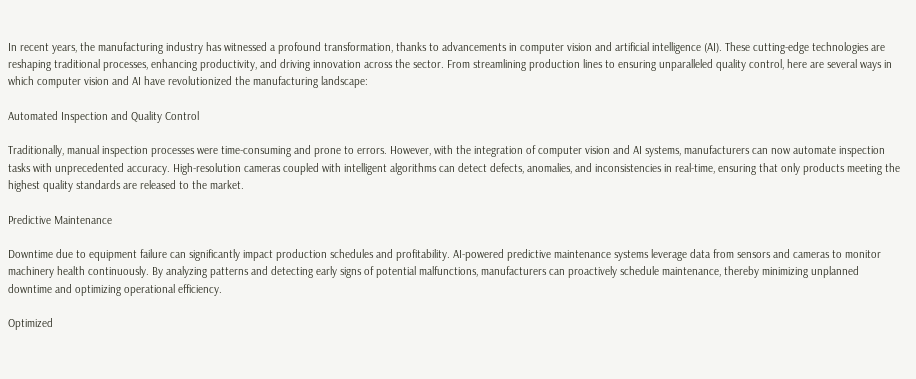In recent years, the manufacturing industry has witnessed a profound transformation, thanks to advancements in computer vision and artificial intelligence (AI). These cutting-edge technologies are reshaping traditional processes, enhancing productivity, and driving innovation across the sector. From streamlining production lines to ensuring unparalleled quality control, here are several ways in which computer vision and AI have revolutionized the manufacturing landscape:

Automated Inspection and Quality Control

Traditionally, manual inspection processes were time-consuming and prone to errors. However, with the integration of computer vision and AI systems, manufacturers can now automate inspection tasks with unprecedented accuracy. High-resolution cameras coupled with intelligent algorithms can detect defects, anomalies, and inconsistencies in real-time, ensuring that only products meeting the highest quality standards are released to the market.

Predictive Maintenance

Downtime due to equipment failure can significantly impact production schedules and profitability. AI-powered predictive maintenance systems leverage data from sensors and cameras to monitor machinery health continuously. By analyzing patterns and detecting early signs of potential malfunctions, manufacturers can proactively schedule maintenance, thereby minimizing unplanned downtime and optimizing operational efficiency.

Optimized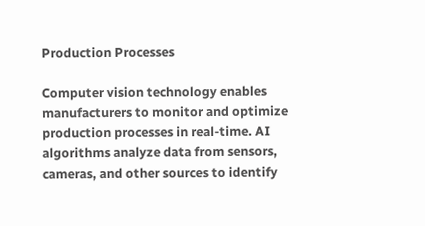Production Processes

Computer vision technology enables manufacturers to monitor and optimize production processes in real-time. AI algorithms analyze data from sensors, cameras, and other sources to identify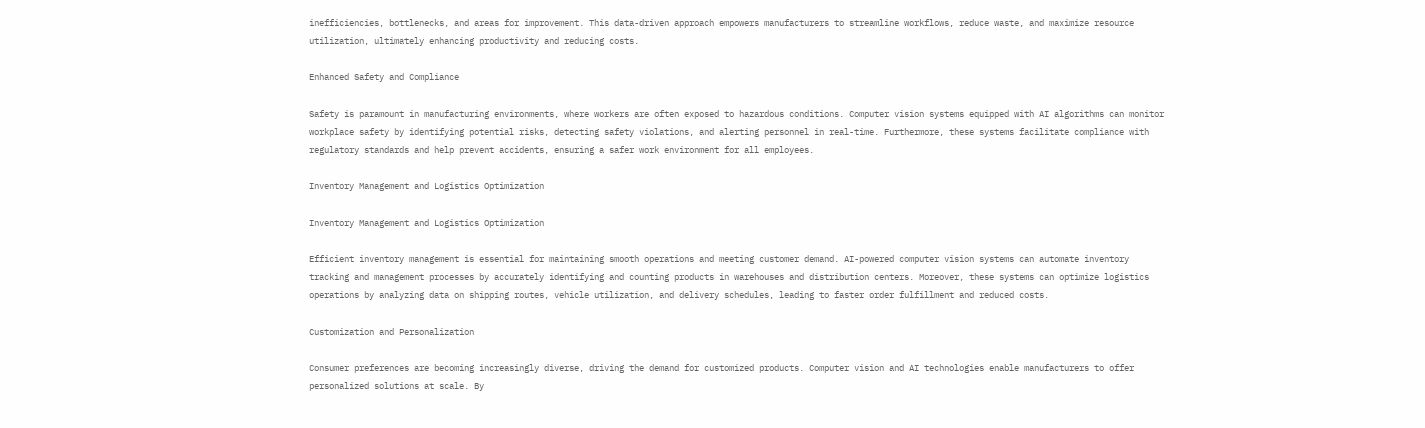inefficiencies, bottlenecks, and areas for improvement. This data-driven approach empowers manufacturers to streamline workflows, reduce waste, and maximize resource utilization, ultimately enhancing productivity and reducing costs.

Enhanced Safety and Compliance

Safety is paramount in manufacturing environments, where workers are often exposed to hazardous conditions. Computer vision systems equipped with AI algorithms can monitor workplace safety by identifying potential risks, detecting safety violations, and alerting personnel in real-time. Furthermore, these systems facilitate compliance with regulatory standards and help prevent accidents, ensuring a safer work environment for all employees.

Inventory Management and Logistics Optimization

Inventory Management and Logistics Optimization

Efficient inventory management is essential for maintaining smooth operations and meeting customer demand. AI-powered computer vision systems can automate inventory tracking and management processes by accurately identifying and counting products in warehouses and distribution centers. Moreover, these systems can optimize logistics operations by analyzing data on shipping routes, vehicle utilization, and delivery schedules, leading to faster order fulfillment and reduced costs.

Customization and Personalization

Consumer preferences are becoming increasingly diverse, driving the demand for customized products. Computer vision and AI technologies enable manufacturers to offer personalized solutions at scale. By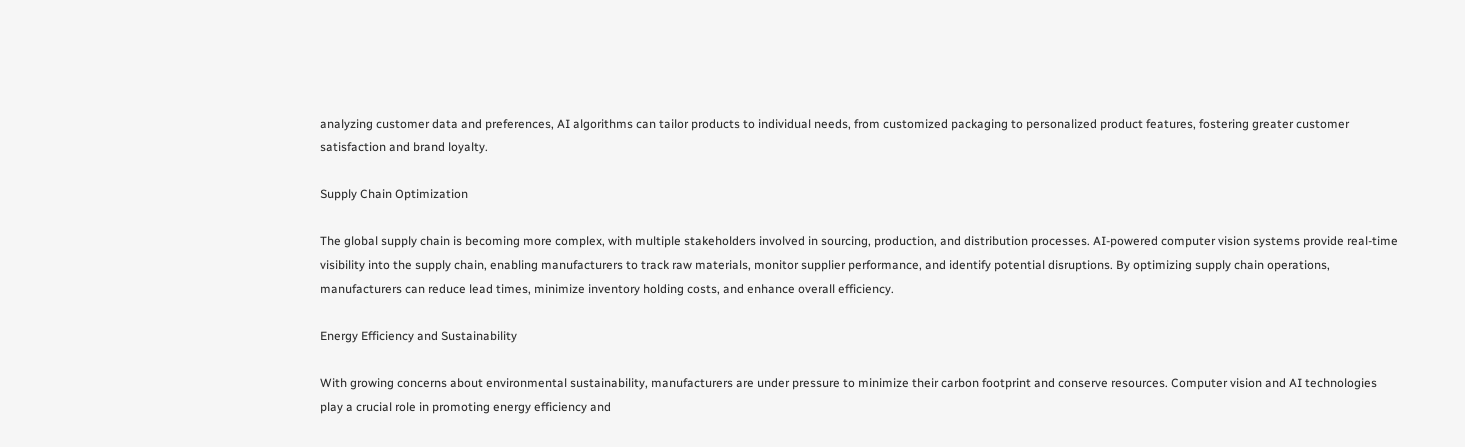analyzing customer data and preferences, AI algorithms can tailor products to individual needs, from customized packaging to personalized product features, fostering greater customer satisfaction and brand loyalty.

Supply Chain Optimization

The global supply chain is becoming more complex, with multiple stakeholders involved in sourcing, production, and distribution processes. AI-powered computer vision systems provide real-time visibility into the supply chain, enabling manufacturers to track raw materials, monitor supplier performance, and identify potential disruptions. By optimizing supply chain operations, manufacturers can reduce lead times, minimize inventory holding costs, and enhance overall efficiency.

Energy Efficiency and Sustainability

With growing concerns about environmental sustainability, manufacturers are under pressure to minimize their carbon footprint and conserve resources. Computer vision and AI technologies play a crucial role in promoting energy efficiency and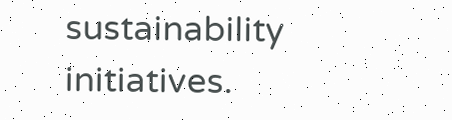sustainability initiatives.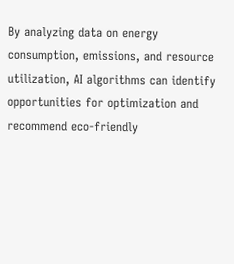By analyzing data on energy consumption, emissions, and resource utilization, AI algorithms can identify opportunities for optimization and recommend eco-friendly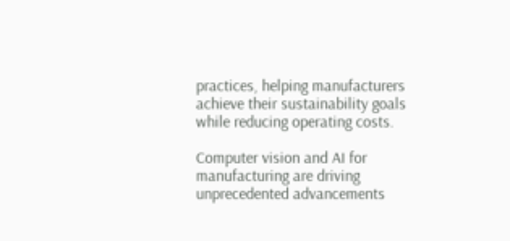practices, helping manufacturers achieve their sustainability goals while reducing operating costs.

Computer vision and AI for manufacturing are driving unprecedented advancements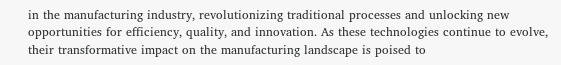in the manufacturing industry, revolutionizing traditional processes and unlocking new opportunities for efficiency, quality, and innovation. As these technologies continue to evolve, their transformative impact on the manufacturing landscape is poised to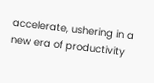accelerate, ushering in a new era of productivity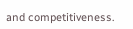and competitiveness.